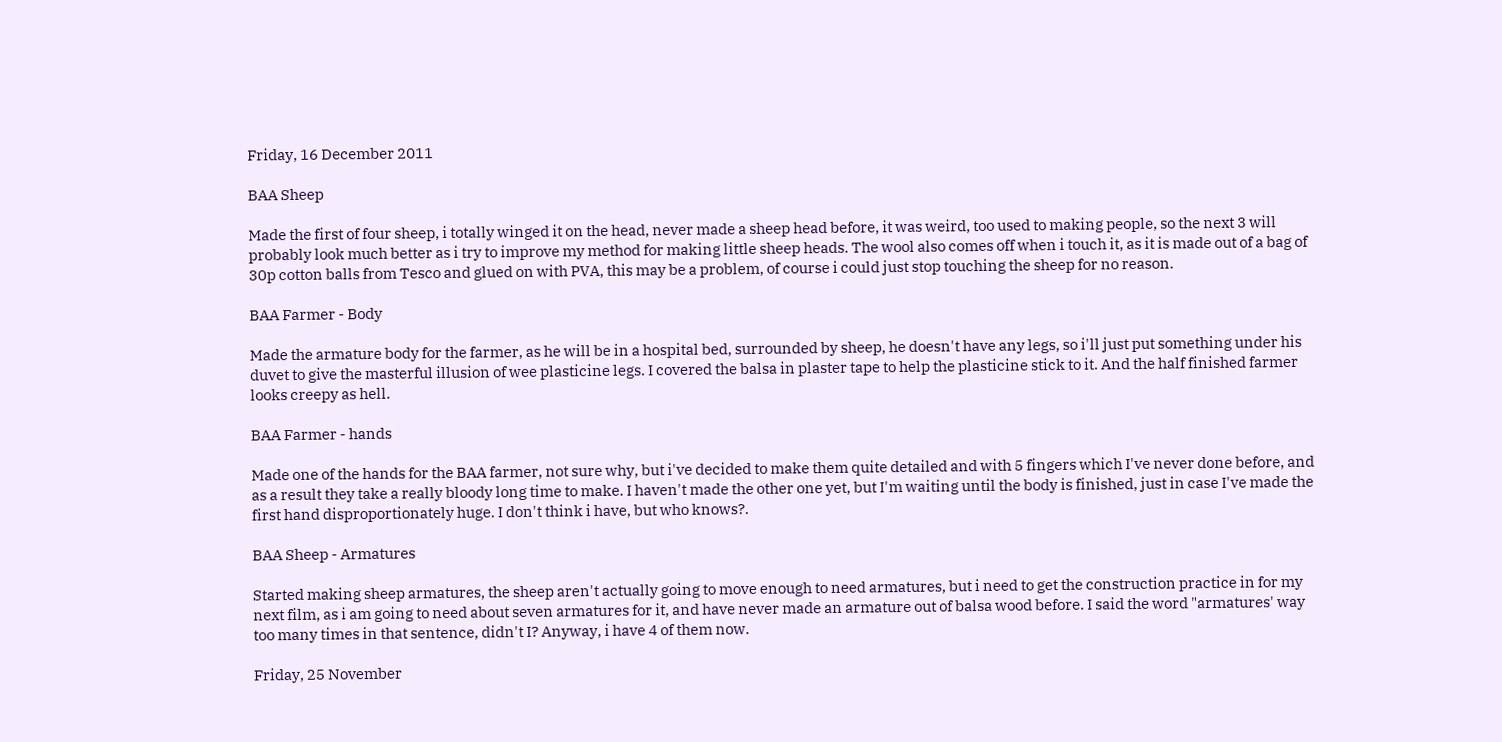Friday, 16 December 2011

BAA Sheep

Made the first of four sheep, i totally winged it on the head, never made a sheep head before, it was weird, too used to making people, so the next 3 will probably look much better as i try to improve my method for making little sheep heads. The wool also comes off when i touch it, as it is made out of a bag of 30p cotton balls from Tesco and glued on with PVA, this may be a problem, of course i could just stop touching the sheep for no reason.

BAA Farmer - Body

Made the armature body for the farmer, as he will be in a hospital bed, surrounded by sheep, he doesn't have any legs, so i'll just put something under his duvet to give the masterful illusion of wee plasticine legs. I covered the balsa in plaster tape to help the plasticine stick to it. And the half finished farmer looks creepy as hell.

BAA Farmer - hands

Made one of the hands for the BAA farmer, not sure why, but i've decided to make them quite detailed and with 5 fingers which I've never done before, and as a result they take a really bloody long time to make. I haven't made the other one yet, but I'm waiting until the body is finished, just in case I've made the first hand disproportionately huge. I don't think i have, but who knows?.

BAA Sheep - Armatures

Started making sheep armatures, the sheep aren't actually going to move enough to need armatures, but i need to get the construction practice in for my next film, as i am going to need about seven armatures for it, and have never made an armature out of balsa wood before. I said the word "armatures' way too many times in that sentence, didn't I? Anyway, i have 4 of them now.

Friday, 25 November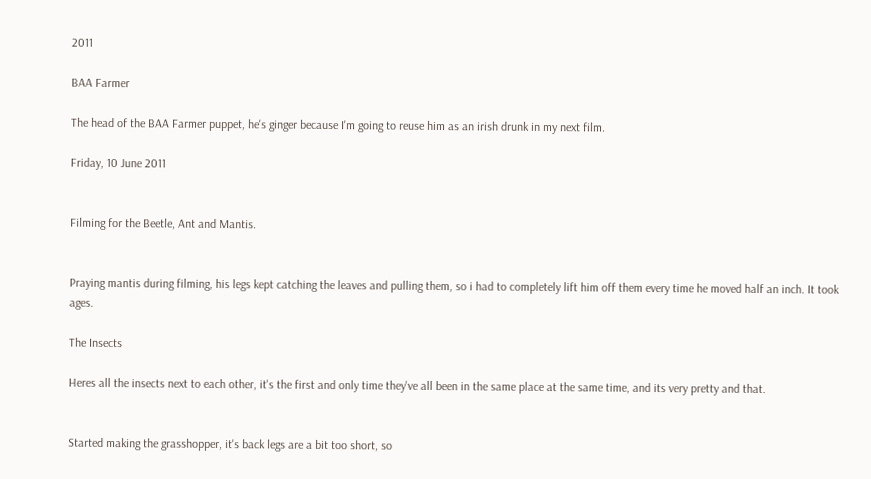2011

BAA Farmer

The head of the BAA Farmer puppet, he's ginger because I'm going to reuse him as an irish drunk in my next film.

Friday, 10 June 2011


Filming for the Beetle, Ant and Mantis.


Praying mantis during filming, his legs kept catching the leaves and pulling them, so i had to completely lift him off them every time he moved half an inch. It took ages.

The Insects

Heres all the insects next to each other, it's the first and only time they've all been in the same place at the same time, and its very pretty and that.


Started making the grasshopper, it's back legs are a bit too short, so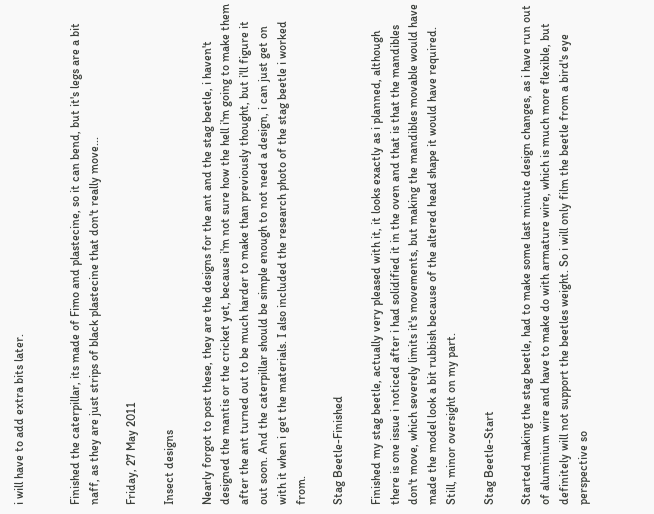i will have to add extra bits later.


Finished the caterpillar, its made of Fimo and plastecine, so it can bend, but it's legs are a bit naff, as they are just strips of black plastecine that don't really move...

Friday, 27 May 2011

Insect designs

Nearly forgot to post these, they are the designs for the ant and the stag beetle, i haven't designed the mantis or the cricket yet, because i'm not sure how the hell i'm going to make them after the ant turned out to be much harder to make than previously thought, but i'll figure it out soon. And the caterpillar should be simple enough to not need a design, i can just get on with it when i get the materials. I also included the research photo of the stag beetle i worked from.

Stag Beetle-Finished

Finished my stag beetle, actually very pleased with it, it looks exactly as i planned, although there is one issue i noticed after i had solidified it in the oven and that is that the mandibles don't move, which severely limits it's movements, but making the mandibles movable would have made the model look a bit rubbish because of the altered head shape it would have required. Still, minor oversight on my part.

Stag Beetle-Start

Started making the stag beetle, had to make some last minute design changes, as i have run out of aluminium wire and have to make do with armature wire, which is much more flexible, but definitely will not support the beetles weight. So i will only film the beetle from a bird's eye perspective so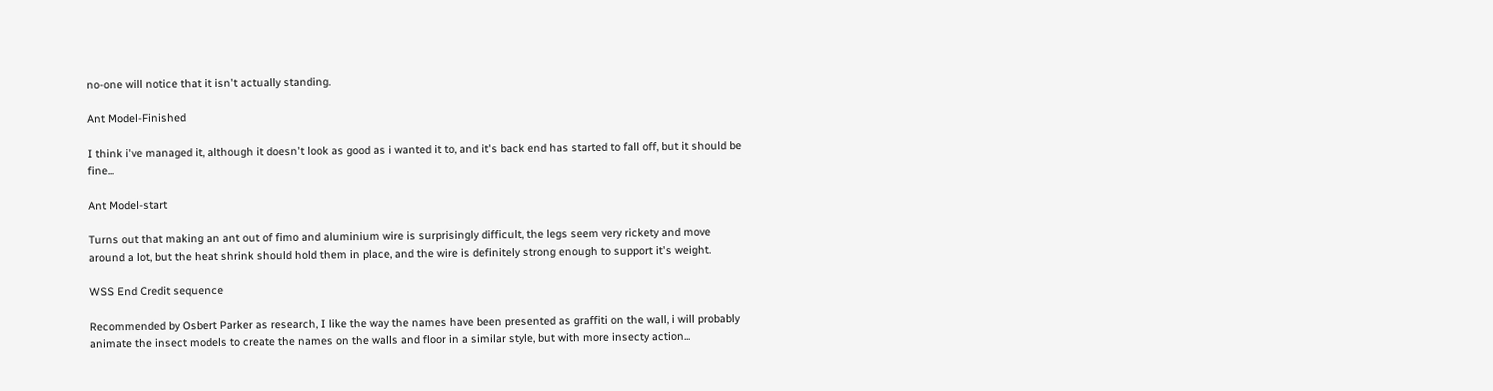no-one will notice that it isn't actually standing.

Ant Model-Finished

I think i've managed it, although it doesn't look as good as i wanted it to, and it's back end has started to fall off, but it should be fine...

Ant Model-start

Turns out that making an ant out of fimo and aluminium wire is surprisingly difficult, the legs seem very rickety and move around a lot, but the heat shrink should hold them in place, and the wire is definitely strong enough to support it's weight.

WSS End Credit sequence

Recommended by Osbert Parker as research, I like the way the names have been presented as graffiti on the wall, i will probably animate the insect models to create the names on the walls and floor in a similar style, but with more insecty action...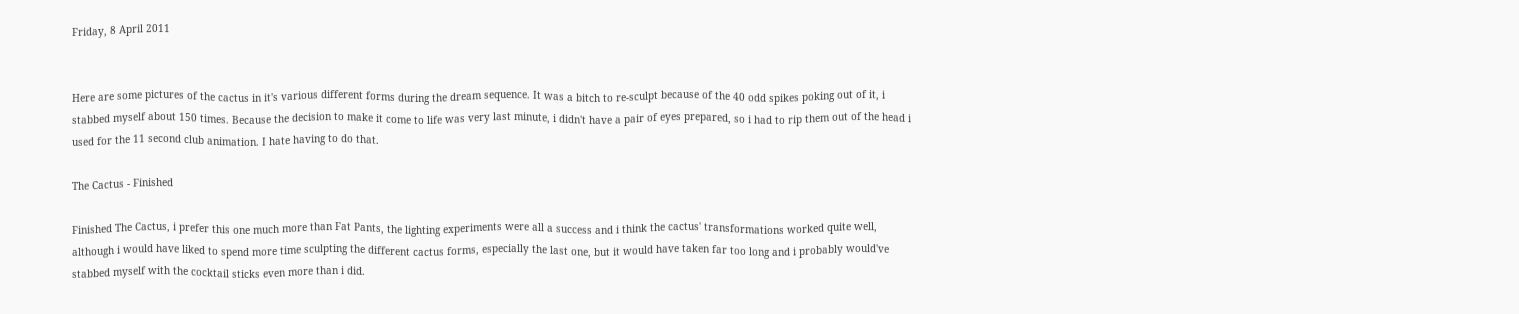Friday, 8 April 2011


Here are some pictures of the cactus in it's various different forms during the dream sequence. It was a bitch to re-sculpt because of the 40 odd spikes poking out of it, i stabbed myself about 150 times. Because the decision to make it come to life was very last minute, i didn't have a pair of eyes prepared, so i had to rip them out of the head i used for the 11 second club animation. I hate having to do that.

The Cactus - Finished

Finished The Cactus, i prefer this one much more than Fat Pants, the lighting experiments were all a success and i think the cactus' transformations worked quite well, although i would have liked to spend more time sculpting the different cactus forms, especially the last one, but it would have taken far too long and i probably would've stabbed myself with the cocktail sticks even more than i did.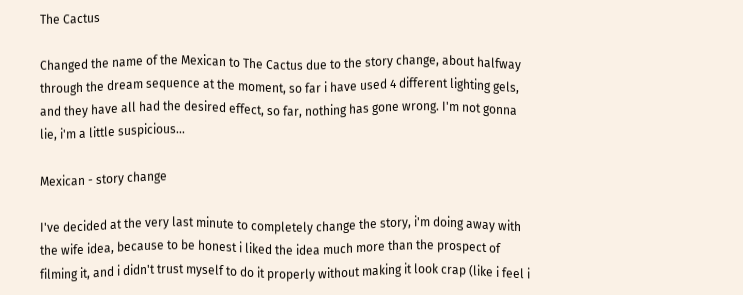The Cactus

Changed the name of the Mexican to The Cactus due to the story change, about halfway through the dream sequence at the moment, so far i have used 4 different lighting gels, and they have all had the desired effect, so far, nothing has gone wrong. I'm not gonna lie, i'm a little suspicious...

Mexican - story change

I've decided at the very last minute to completely change the story, i'm doing away with the wife idea, because to be honest i liked the idea much more than the prospect of filming it, and i didn't trust myself to do it properly without making it look crap (like i feel i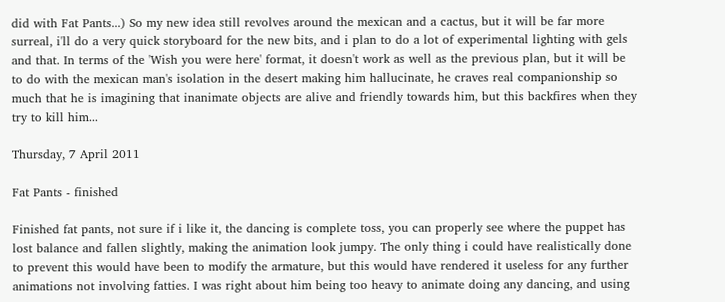did with Fat Pants...) So my new idea still revolves around the mexican and a cactus, but it will be far more surreal, i'll do a very quick storyboard for the new bits, and i plan to do a lot of experimental lighting with gels and that. In terms of the 'Wish you were here' format, it doesn't work as well as the previous plan, but it will be to do with the mexican man's isolation in the desert making him hallucinate, he craves real companionship so much that he is imagining that inanimate objects are alive and friendly towards him, but this backfires when they try to kill him...

Thursday, 7 April 2011

Fat Pants - finished

Finished fat pants, not sure if i like it, the dancing is complete toss, you can properly see where the puppet has lost balance and fallen slightly, making the animation look jumpy. The only thing i could have realistically done to prevent this would have been to modify the armature, but this would have rendered it useless for any further animations not involving fatties. I was right about him being too heavy to animate doing any dancing, and using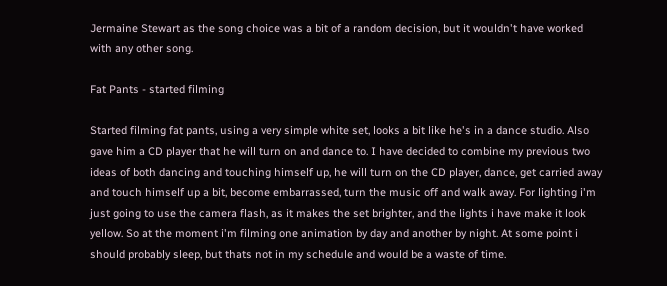Jermaine Stewart as the song choice was a bit of a random decision, but it wouldn't have worked with any other song.

Fat Pants - started filming

Started filming fat pants, using a very simple white set, looks a bit like he's in a dance studio. Also gave him a CD player that he will turn on and dance to. I have decided to combine my previous two ideas of both dancing and touching himself up, he will turn on the CD player, dance, get carried away and touch himself up a bit, become embarrassed, turn the music off and walk away. For lighting i'm just going to use the camera flash, as it makes the set brighter, and the lights i have make it look yellow. So at the moment i'm filming one animation by day and another by night. At some point i should probably sleep, but thats not in my schedule and would be a waste of time.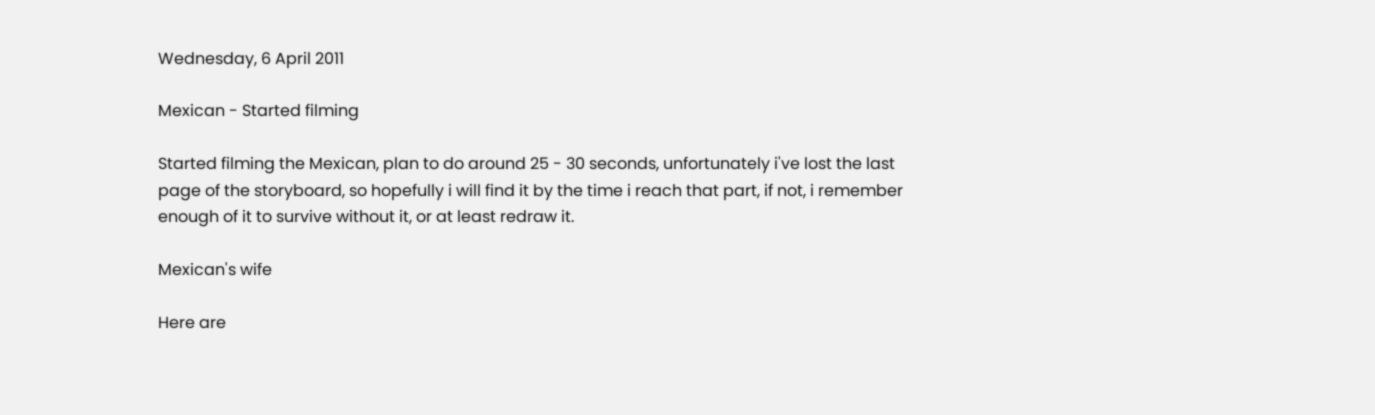Wednesday, 6 April 2011

Mexican - Started filming

Started filming the Mexican, plan to do around 25 - 30 seconds, unfortunately i've lost the last page of the storyboard, so hopefully i will find it by the time i reach that part, if not, i remember enough of it to survive without it, or at least redraw it.

Mexican's wife

Here are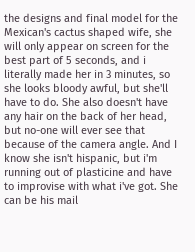the designs and final model for the Mexican's cactus shaped wife, she will only appear on screen for the best part of 5 seconds, and i literally made her in 3 minutes, so she looks bloody awful, but she'll have to do. She also doesn't have any hair on the back of her head, but no-one will ever see that because of the camera angle. And I know she isn't hispanic, but i'm running out of plasticine and have to improvise with what i've got. She can be his mail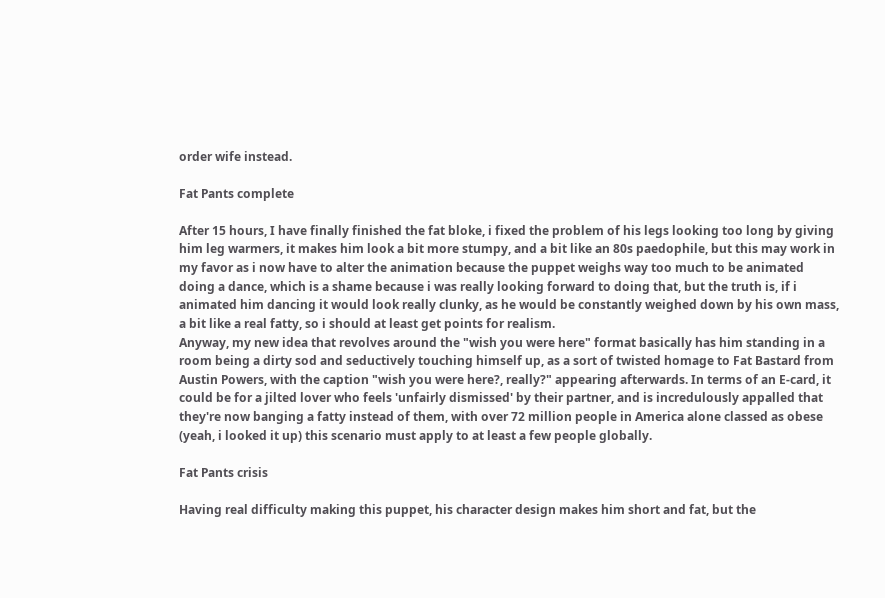order wife instead.

Fat Pants complete

After 15 hours, I have finally finished the fat bloke, i fixed the problem of his legs looking too long by giving him leg warmers, it makes him look a bit more stumpy, and a bit like an 80s paedophile, but this may work in my favor as i now have to alter the animation because the puppet weighs way too much to be animated doing a dance, which is a shame because i was really looking forward to doing that, but the truth is, if i animated him dancing it would look really clunky, as he would be constantly weighed down by his own mass, a bit like a real fatty, so i should at least get points for realism.
Anyway, my new idea that revolves around the "wish you were here" format basically has him standing in a room being a dirty sod and seductively touching himself up, as a sort of twisted homage to Fat Bastard from Austin Powers, with the caption "wish you were here?, really?" appearing afterwards. In terms of an E-card, it could be for a jilted lover who feels 'unfairly dismissed' by their partner, and is incredulously appalled that they're now banging a fatty instead of them, with over 72 million people in America alone classed as obese (yeah, i looked it up) this scenario must apply to at least a few people globally.

Fat Pants crisis

Having real difficulty making this puppet, his character design makes him short and fat, but the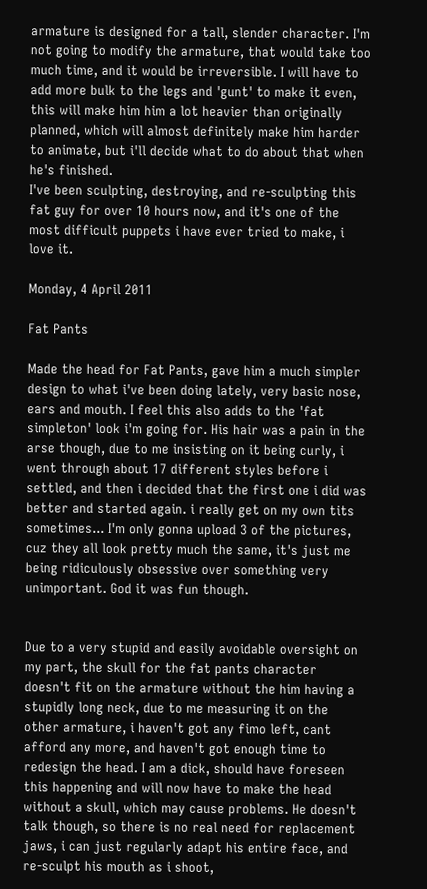armature is designed for a tall, slender character. I'm not going to modify the armature, that would take too much time, and it would be irreversible. I will have to add more bulk to the legs and 'gunt' to make it even, this will make him him a lot heavier than originally planned, which will almost definitely make him harder to animate, but i'll decide what to do about that when he's finished.
I've been sculpting, destroying, and re-sculpting this fat guy for over 10 hours now, and it's one of the most difficult puppets i have ever tried to make, i love it.

Monday, 4 April 2011

Fat Pants

Made the head for Fat Pants, gave him a much simpler design to what i've been doing lately, very basic nose, ears and mouth. I feel this also adds to the 'fat simpleton' look i'm going for. His hair was a pain in the arse though, due to me insisting on it being curly, i went through about 17 different styles before i settled, and then i decided that the first one i did was better and started again. i really get on my own tits sometimes... I'm only gonna upload 3 of the pictures, cuz they all look pretty much the same, it's just me being ridiculously obsessive over something very unimportant. God it was fun though.


Due to a very stupid and easily avoidable oversight on my part, the skull for the fat pants character doesn't fit on the armature without the him having a stupidly long neck, due to me measuring it on the other armature, i haven't got any fimo left, cant afford any more, and haven't got enough time to redesign the head. I am a dick, should have foreseen this happening and will now have to make the head without a skull, which may cause problems. He doesn't talk though, so there is no real need for replacement jaws, i can just regularly adapt his entire face, and re-sculpt his mouth as i shoot,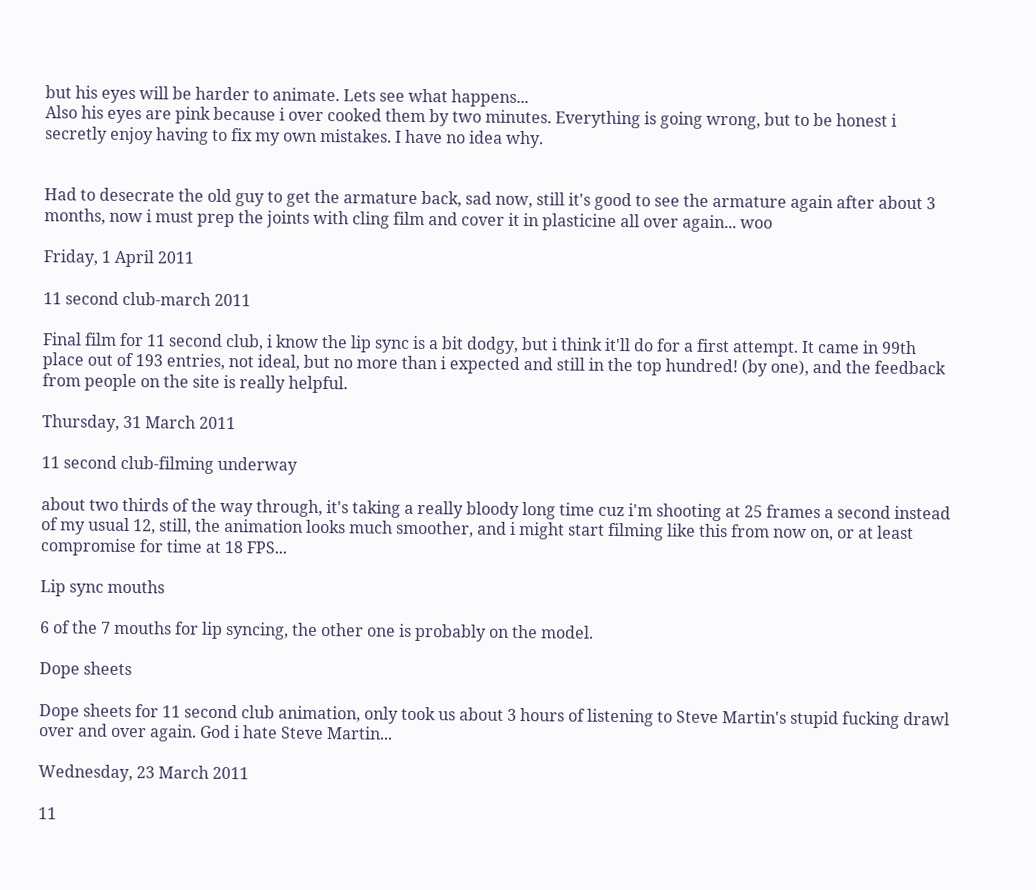but his eyes will be harder to animate. Lets see what happens...
Also his eyes are pink because i over cooked them by two minutes. Everything is going wrong, but to be honest i secretly enjoy having to fix my own mistakes. I have no idea why.


Had to desecrate the old guy to get the armature back, sad now, still it's good to see the armature again after about 3 months, now i must prep the joints with cling film and cover it in plasticine all over again... woo

Friday, 1 April 2011

11 second club-march 2011

Final film for 11 second club, i know the lip sync is a bit dodgy, but i think it'll do for a first attempt. It came in 99th place out of 193 entries, not ideal, but no more than i expected and still in the top hundred! (by one), and the feedback from people on the site is really helpful.

Thursday, 31 March 2011

11 second club-filming underway

about two thirds of the way through, it's taking a really bloody long time cuz i'm shooting at 25 frames a second instead of my usual 12, still, the animation looks much smoother, and i might start filming like this from now on, or at least compromise for time at 18 FPS...

Lip sync mouths

6 of the 7 mouths for lip syncing, the other one is probably on the model.

Dope sheets

Dope sheets for 11 second club animation, only took us about 3 hours of listening to Steve Martin's stupid fucking drawl over and over again. God i hate Steve Martin...

Wednesday, 23 March 2011

11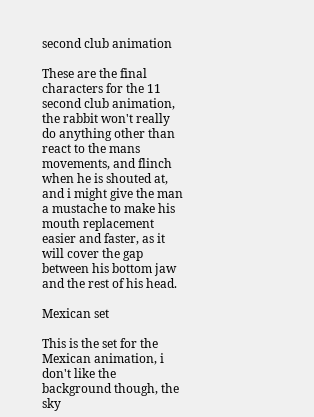second club animation

These are the final characters for the 11 second club animation, the rabbit won't really do anything other than react to the mans movements, and flinch when he is shouted at, and i might give the man a mustache to make his mouth replacement easier and faster, as it will cover the gap between his bottom jaw and the rest of his head.

Mexican set

This is the set for the Mexican animation, i don't like the background though, the sky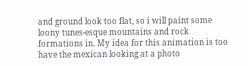and ground look too flat, so i will paint some loony tunes-esque mountains and rock formations in. My idea for this animation is too have the mexican looking at a photo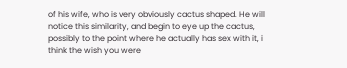of his wife, who is very obviously cactus shaped. He will notice this similarity, and begin to eye up the cactus, possibly to the point where he actually has sex with it, i think the wish you were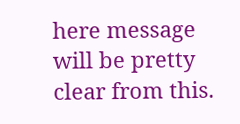here message will be pretty clear from this.